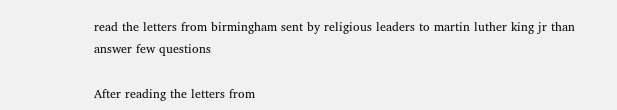read the letters from birmingham sent by religious leaders to martin luther king jr than answer few questions

After reading the letters from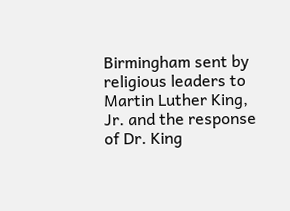Birmingham sent by religious leaders to Martin Luther King, Jr. and the response of Dr. King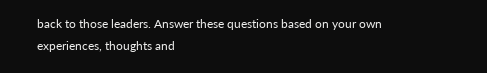back to those leaders. Answer these questions based on your own experiences, thoughts and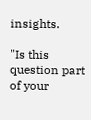insights.

"Is this question part of your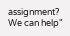assignment? We can help"